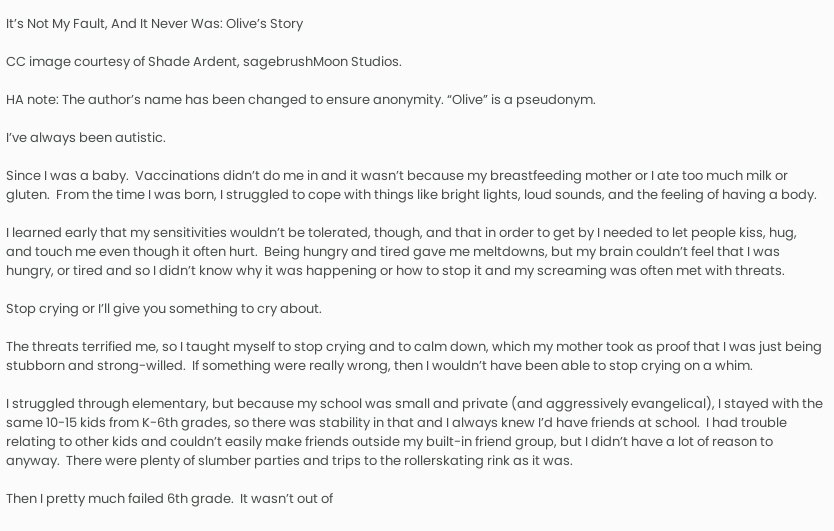It’s Not My Fault, And It Never Was: Olive’s Story

CC image courtesy of Shade Ardent, sagebrushMoon Studios.

HA note: The author’s name has been changed to ensure anonymity. “Olive” is a pseudonym.

I’ve always been autistic.

Since I was a baby.  Vaccinations didn’t do me in and it wasn’t because my breastfeeding mother or I ate too much milk or gluten.  From the time I was born, I struggled to cope with things like bright lights, loud sounds, and the feeling of having a body.

I learned early that my sensitivities wouldn’t be tolerated, though, and that in order to get by I needed to let people kiss, hug, and touch me even though it often hurt.  Being hungry and tired gave me meltdowns, but my brain couldn’t feel that I was hungry, or tired and so I didn’t know why it was happening or how to stop it and my screaming was often met with threats.

Stop crying or I’ll give you something to cry about.

The threats terrified me, so I taught myself to stop crying and to calm down, which my mother took as proof that I was just being stubborn and strong-willed.  If something were really wrong, then I wouldn’t have been able to stop crying on a whim.

I struggled through elementary, but because my school was small and private (and aggressively evangelical), I stayed with the same 10-15 kids from K-6th grades, so there was stability in that and I always knew I’d have friends at school.  I had trouble relating to other kids and couldn’t easily make friends outside my built-in friend group, but I didn’t have a lot of reason to anyway.  There were plenty of slumber parties and trips to the rollerskating rink as it was.

Then I pretty much failed 6th grade.  It wasn’t out of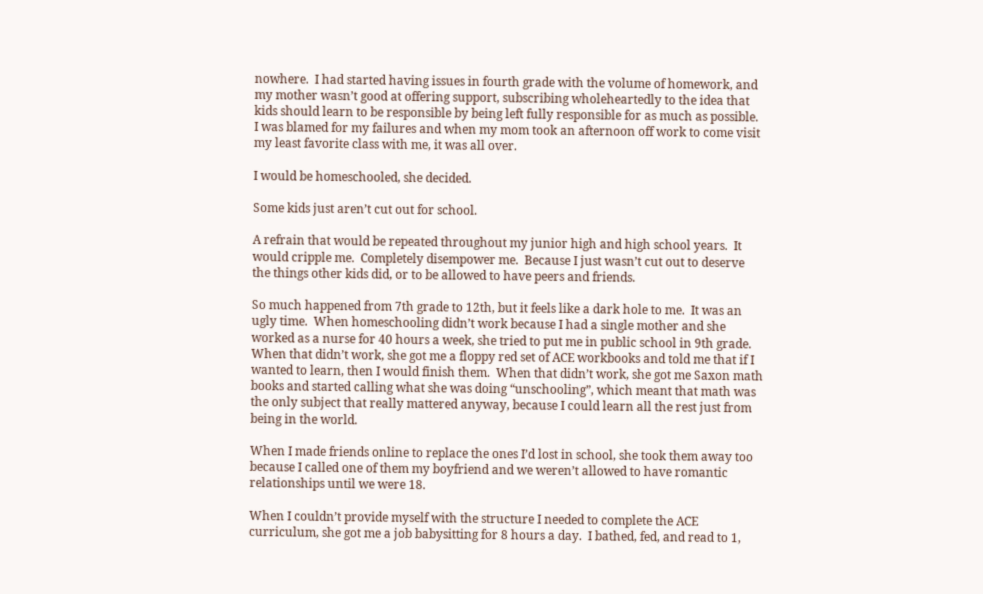nowhere.  I had started having issues in fourth grade with the volume of homework, and my mother wasn’t good at offering support, subscribing wholeheartedly to the idea that kids should learn to be responsible by being left fully responsible for as much as possible.  I was blamed for my failures and when my mom took an afternoon off work to come visit my least favorite class with me, it was all over.

I would be homeschooled, she decided.

Some kids just aren’t cut out for school.

A refrain that would be repeated throughout my junior high and high school years.  It would cripple me.  Completely disempower me.  Because I just wasn’t cut out to deserve the things other kids did, or to be allowed to have peers and friends.

So much happened from 7th grade to 12th, but it feels like a dark hole to me.  It was an ugly time.  When homeschooling didn’t work because I had a single mother and she worked as a nurse for 40 hours a week, she tried to put me in public school in 9th grade.  When that didn’t work, she got me a floppy red set of ACE workbooks and told me that if I wanted to learn, then I would finish them.  When that didn’t work, she got me Saxon math books and started calling what she was doing “unschooling”, which meant that math was the only subject that really mattered anyway, because I could learn all the rest just from being in the world.

When I made friends online to replace the ones I’d lost in school, she took them away too because I called one of them my boyfriend and we weren’t allowed to have romantic relationships until we were 18.

When I couldn’t provide myself with the structure I needed to complete the ACE curriculum, she got me a job babysitting for 8 hours a day.  I bathed, fed, and read to 1,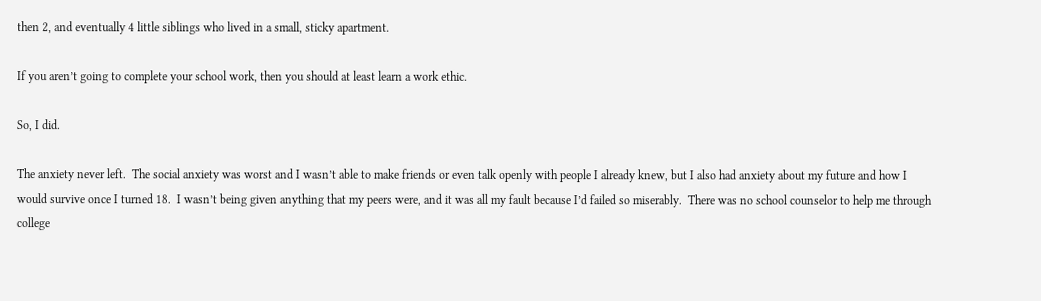then 2, and eventually 4 little siblings who lived in a small, sticky apartment.

If you aren’t going to complete your school work, then you should at least learn a work ethic.

So, I did.

The anxiety never left.  The social anxiety was worst and I wasn’t able to make friends or even talk openly with people I already knew, but I also had anxiety about my future and how I would survive once I turned 18.  I wasn’t being given anything that my peers were, and it was all my fault because I’d failed so miserably.  There was no school counselor to help me through college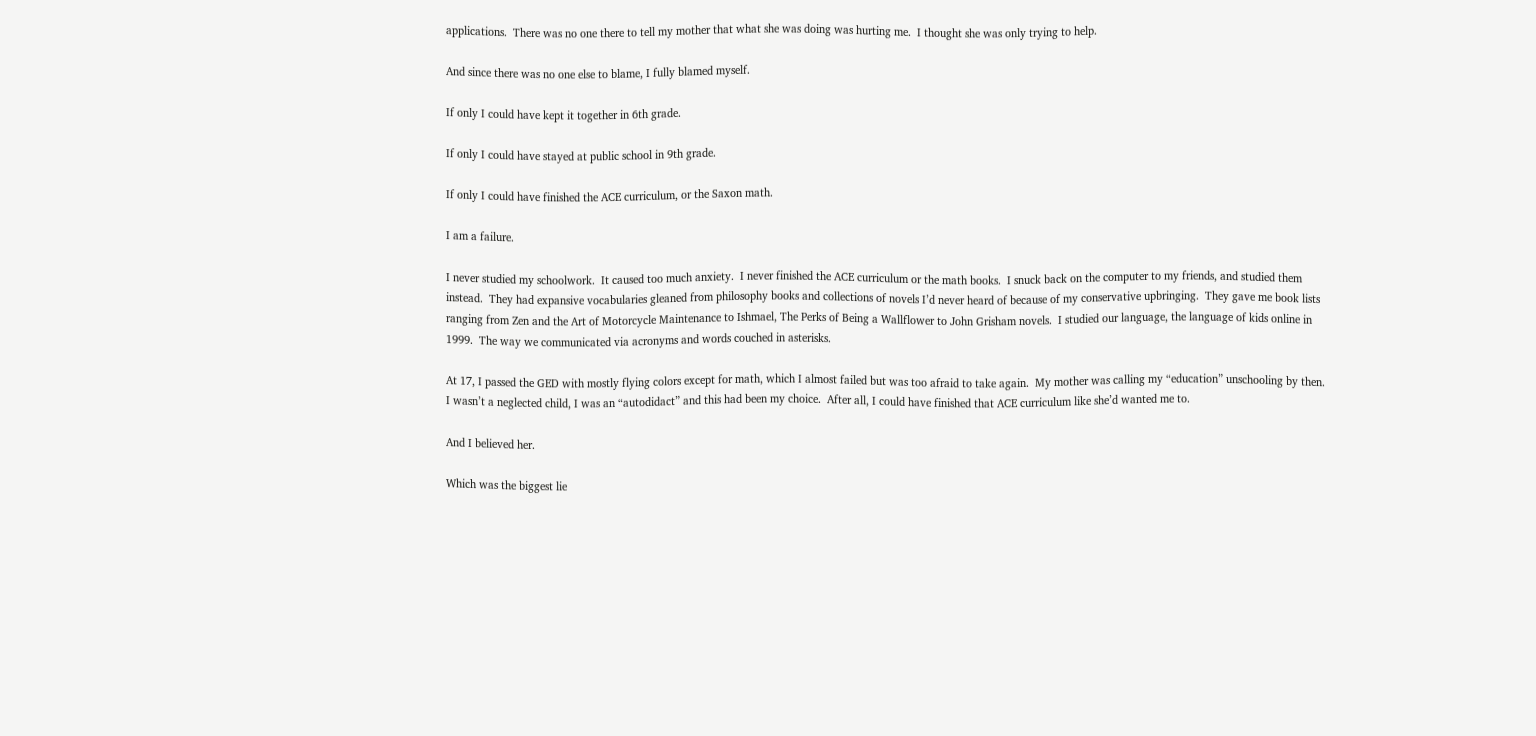applications.  There was no one there to tell my mother that what she was doing was hurting me.  I thought she was only trying to help.

And since there was no one else to blame, I fully blamed myself.

If only I could have kept it together in 6th grade.

If only I could have stayed at public school in 9th grade.

If only I could have finished the ACE curriculum, or the Saxon math.

I am a failure.

I never studied my schoolwork.  It caused too much anxiety.  I never finished the ACE curriculum or the math books.  I snuck back on the computer to my friends, and studied them instead.  They had expansive vocabularies gleaned from philosophy books and collections of novels I’d never heard of because of my conservative upbringing.  They gave me book lists ranging from Zen and the Art of Motorcycle Maintenance to Ishmael, The Perks of Being a Wallflower to John Grisham novels.  I studied our language, the language of kids online in 1999.  The way we communicated via acronyms and words couched in asterisks.

At 17, I passed the GED with mostly flying colors except for math, which I almost failed but was too afraid to take again.  My mother was calling my “education” unschooling by then.  I wasn’t a neglected child, I was an “autodidact” and this had been my choice.  After all, I could have finished that ACE curriculum like she’d wanted me to.

And I believed her.

Which was the biggest lie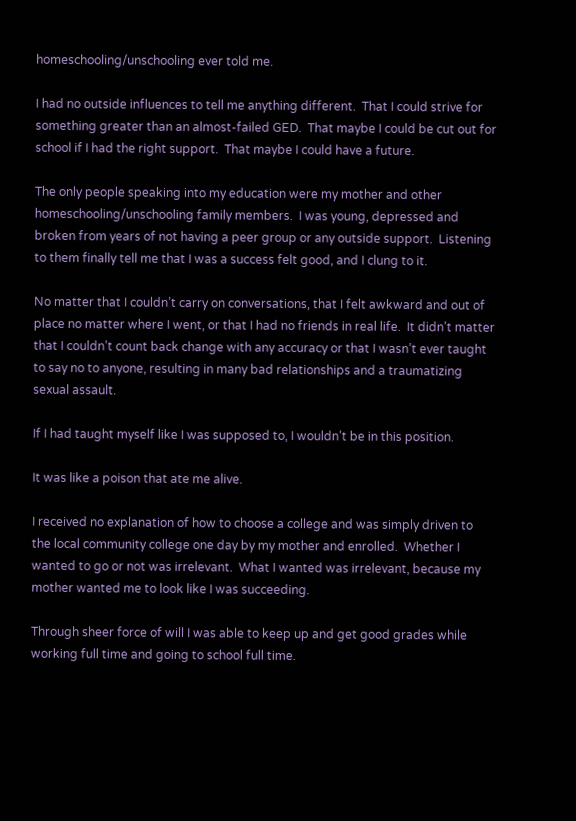homeschooling/unschooling ever told me.

I had no outside influences to tell me anything different.  That I could strive for something greater than an almost-failed GED.  That maybe I could be cut out for school if I had the right support.  That maybe I could have a future.

The only people speaking into my education were my mother and other homeschooling/unschooling family members.  I was young, depressed and broken from years of not having a peer group or any outside support.  Listening to them finally tell me that I was a success felt good, and I clung to it.

No matter that I couldn’t carry on conversations, that I felt awkward and out of place no matter where I went, or that I had no friends in real life.  It didn’t matter that I couldn’t count back change with any accuracy or that I wasn’t ever taught to say no to anyone, resulting in many bad relationships and a traumatizing sexual assault.

If I had taught myself like I was supposed to, I wouldn’t be in this position.

It was like a poison that ate me alive.

I received no explanation of how to choose a college and was simply driven to the local community college one day by my mother and enrolled.  Whether I wanted to go or not was irrelevant.  What I wanted was irrelevant, because my mother wanted me to look like I was succeeding.

Through sheer force of will I was able to keep up and get good grades while working full time and going to school full time.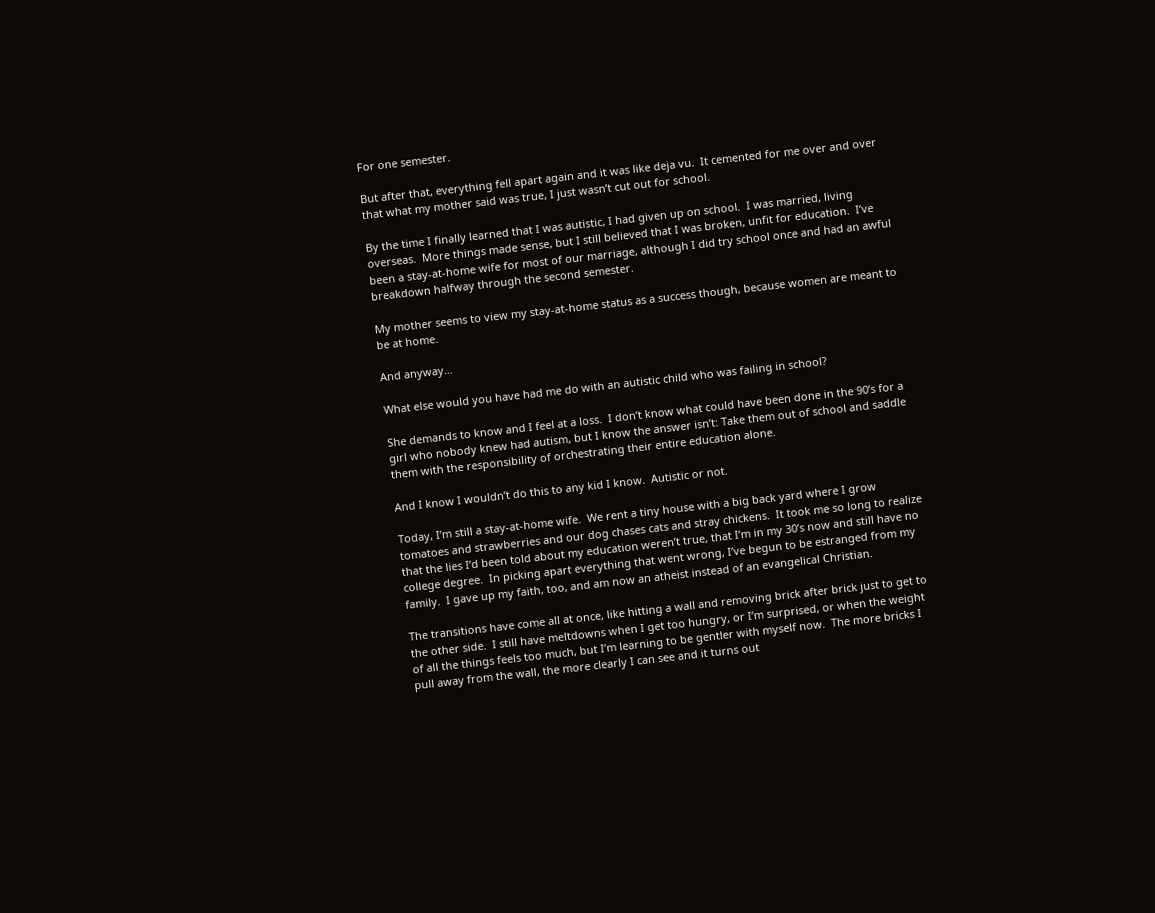For one semester.

But after that, everything fell apart again and it was like deja vu.  It cemented for me over and over that what my mother said was true, I just wasn’t cut out for school.

By the time I finally learned that I was autistic, I had given up on school.  I was married, living overseas.  More things made sense, but I still believed that I was broken, unfit for education.  I’ve been a stay-at-home wife for most of our marriage, although I did try school once and had an awful breakdown halfway through the second semester.

My mother seems to view my stay-at-home status as a success though, because women are meant to be at home.

And anyway…

What else would you have had me do with an autistic child who was failing in school?

She demands to know and I feel at a loss.  I don’t know what could have been done in the 90’s for a girl who nobody knew had autism, but I know the answer isn’t: Take them out of school and saddle them with the responsibility of orchestrating their entire education alone.

And I know I wouldn’t do this to any kid I know.  Autistic or not.

Today, I’m still a stay-at-home wife.  We rent a tiny house with a big back yard where I grow tomatoes and strawberries and our dog chases cats and stray chickens.  It took me so long to realize that the lies I’d been told about my education weren’t true, that I’m in my 30’s now and still have no college degree.  In picking apart everything that went wrong, I’ve begun to be estranged from my family.  I gave up my faith, too, and am now an atheist instead of an evangelical Christian.

The transitions have come all at once, like hitting a wall and removing brick after brick just to get to the other side.  I still have meltdowns when I get too hungry, or I’m surprised, or when the weight of all the things feels too much, but I’m learning to be gentler with myself now.  The more bricks I pull away from the wall, the more clearly I can see and it turns out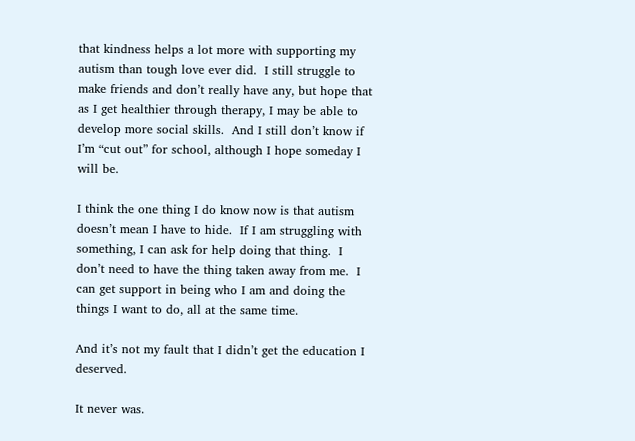that kindness helps a lot more with supporting my autism than tough love ever did.  I still struggle to make friends and don’t really have any, but hope that as I get healthier through therapy, I may be able to develop more social skills.  And I still don’t know if I’m “cut out” for school, although I hope someday I will be.

I think the one thing I do know now is that autism doesn’t mean I have to hide.  If I am struggling with something, I can ask for help doing that thing.  I don’t need to have the thing taken away from me.  I can get support in being who I am and doing the things I want to do, all at the same time.

And it’s not my fault that I didn’t get the education I deserved.

It never was.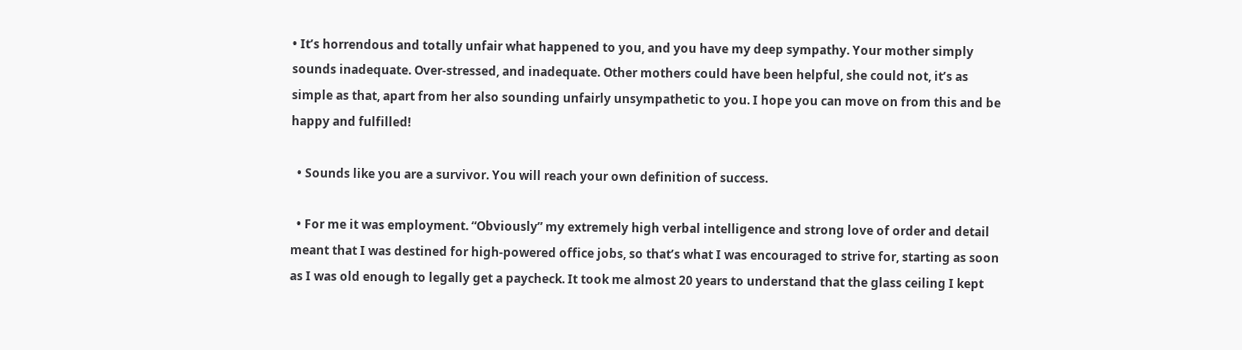• It’s horrendous and totally unfair what happened to you, and you have my deep sympathy. Your mother simply sounds inadequate. Over-stressed, and inadequate. Other mothers could have been helpful, she could not, it’s as simple as that, apart from her also sounding unfairly unsympathetic to you. I hope you can move on from this and be happy and fulfilled!

  • Sounds like you are a survivor. You will reach your own definition of success.

  • For me it was employment. “Obviously” my extremely high verbal intelligence and strong love of order and detail meant that I was destined for high-powered office jobs, so that’s what I was encouraged to strive for, starting as soon as I was old enough to legally get a paycheck. It took me almost 20 years to understand that the glass ceiling I kept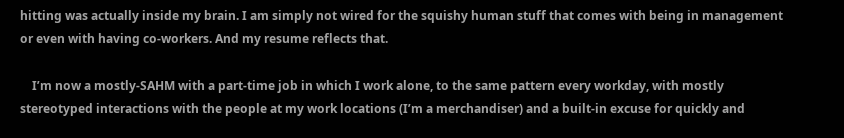hitting was actually inside my brain. I am simply not wired for the squishy human stuff that comes with being in management or even with having co-workers. And my resume reflects that.

    I’m now a mostly-SAHM with a part-time job in which I work alone, to the same pattern every workday, with mostly stereotyped interactions with the people at my work locations (I’m a merchandiser) and a built-in excuse for quickly and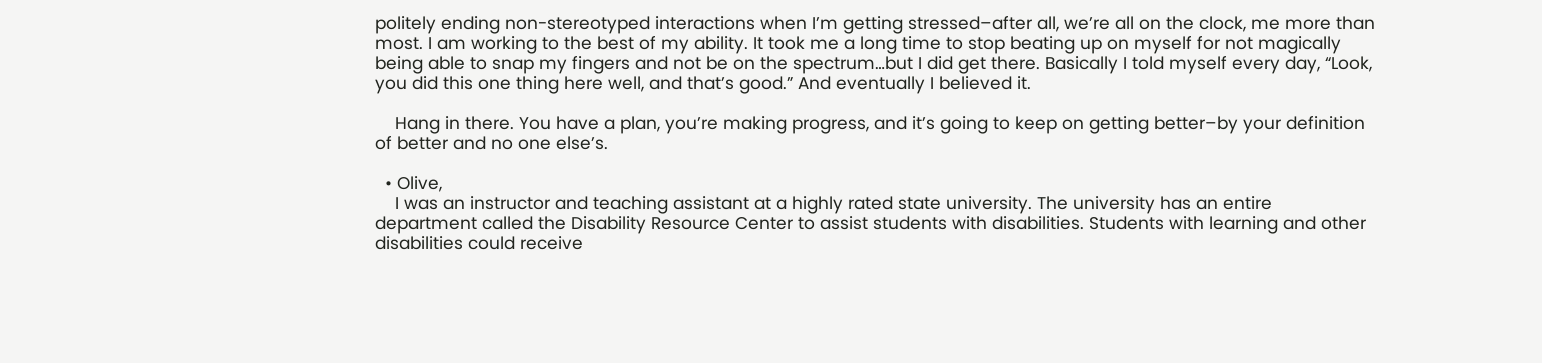politely ending non-stereotyped interactions when I’m getting stressed–after all, we’re all on the clock, me more than most. I am working to the best of my ability. It took me a long time to stop beating up on myself for not magically being able to snap my fingers and not be on the spectrum…but I did get there. Basically I told myself every day, “Look, you did this one thing here well, and that’s good.” And eventually I believed it.

    Hang in there. You have a plan, you’re making progress, and it’s going to keep on getting better–by your definition of better and no one else’s.

  • Olive,
    I was an instructor and teaching assistant at a highly rated state university. The university has an entire department called the Disability Resource Center to assist students with disabilities. Students with learning and other disabilities could receive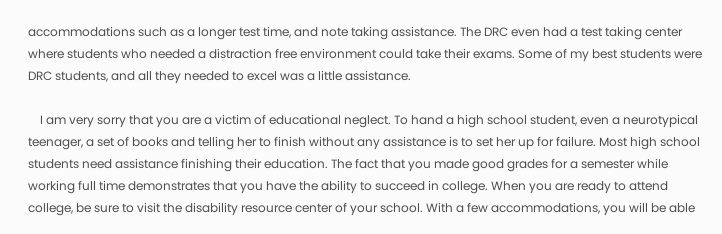accommodations such as a longer test time, and note taking assistance. The DRC even had a test taking center where students who needed a distraction free environment could take their exams. Some of my best students were DRC students, and all they needed to excel was a little assistance.

    I am very sorry that you are a victim of educational neglect. To hand a high school student, even a neurotypical teenager, a set of books and telling her to finish without any assistance is to set her up for failure. Most high school students need assistance finishing their education. The fact that you made good grades for a semester while working full time demonstrates that you have the ability to succeed in college. When you are ready to attend college, be sure to visit the disability resource center of your school. With a few accommodations, you will be able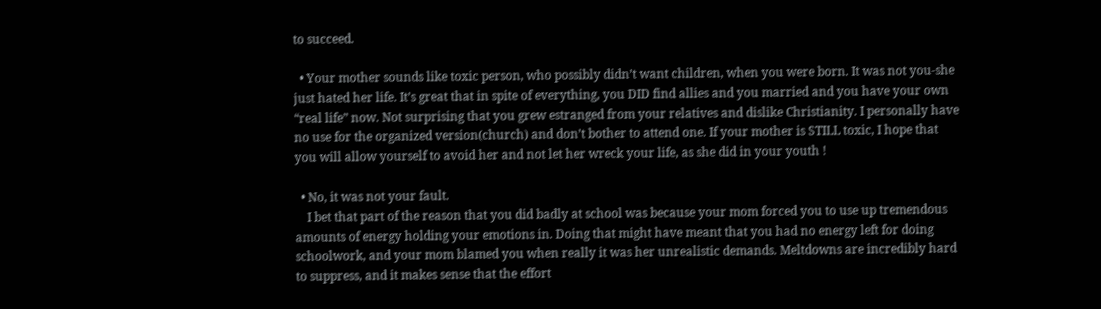to succeed.

  • Your mother sounds like toxic person, who possibly didn’t want children, when you were born. It was not you-she just hated her life. It’s great that in spite of everything, you DID find allies and you married and you have your own “real life” now. Not surprising that you grew estranged from your relatives and dislike Christianity. I personally have no use for the organized version(church) and don’t bother to attend one. If your mother is STILL toxic, I hope that you will allow yourself to avoid her and not let her wreck your life, as she did in your youth !

  • No, it was not your fault.
    I bet that part of the reason that you did badly at school was because your mom forced you to use up tremendous amounts of energy holding your emotions in. Doing that might have meant that you had no energy left for doing schoolwork, and your mom blamed you when really it was her unrealistic demands. Meltdowns are incredibly hard to suppress, and it makes sense that the effort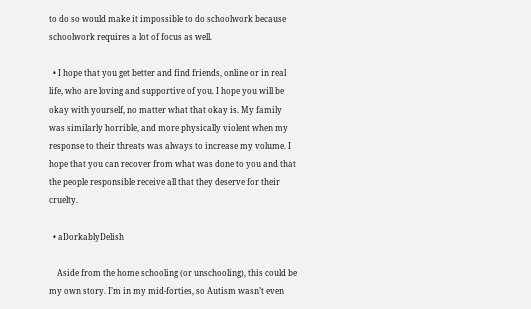to do so would make it impossible to do schoolwork because schoolwork requires a lot of focus as well.

  • I hope that you get better and find friends, online or in real life, who are loving and supportive of you. I hope you will be okay with yourself, no matter what that okay is. My family was similarly horrible, and more physically violent when my response to their threats was always to increase my volume. I hope that you can recover from what was done to you and that the people responsible receive all that they deserve for their cruelty.

  • aDorkablyDelish

    Aside from the home schooling (or unschooling), this could be my own story. I’m in my mid-forties, so Autism wasn’t even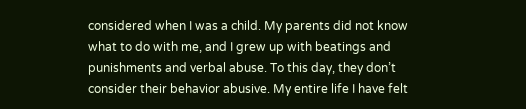considered when I was a child. My parents did not know what to do with me, and I grew up with beatings and punishments and verbal abuse. To this day, they don’t consider their behavior abusive. My entire life I have felt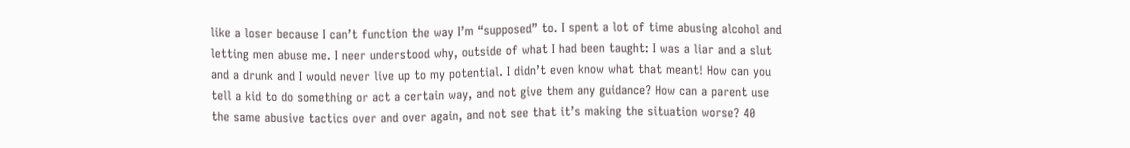like a loser because I can’t function the way I’m “supposed” to. I spent a lot of time abusing alcohol and letting men abuse me. I neer understood why, outside of what I had been taught: I was a liar and a slut and a drunk and I would never live up to my potential. I didn’t even know what that meant! How can you tell a kid to do something or act a certain way, and not give them any guidance? How can a parent use the same abusive tactics over and over again, and not see that it’s making the situation worse? 40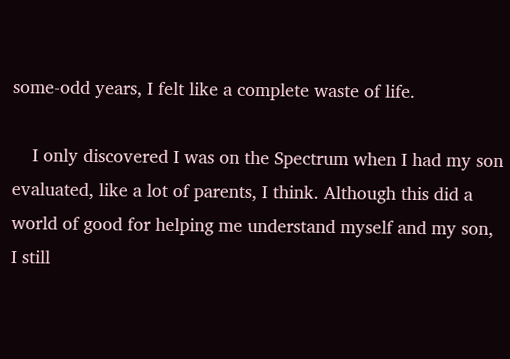some-odd years, I felt like a complete waste of life.

    I only discovered I was on the Spectrum when I had my son evaluated, like a lot of parents, I think. Although this did a world of good for helping me understand myself and my son, I still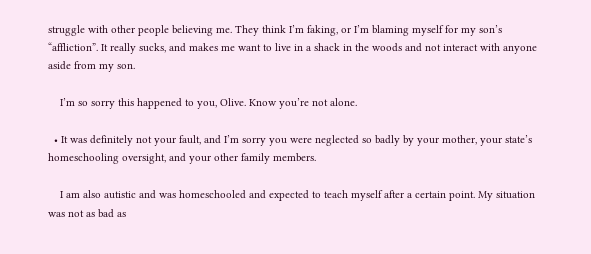struggle with other people believing me. They think I’m faking, or I’m blaming myself for my son’s “affliction”. It really sucks, and makes me want to live in a shack in the woods and not interact with anyone aside from my son.

    I’m so sorry this happened to you, Olive. Know you’re not alone.

  • It was definitely not your fault, and I’m sorry you were neglected so badly by your mother, your state’s homeschooling oversight, and your other family members.

    I am also autistic and was homeschooled and expected to teach myself after a certain point. My situation was not as bad as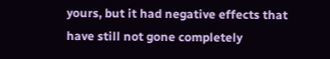yours, but it had negative effects that have still not gone completely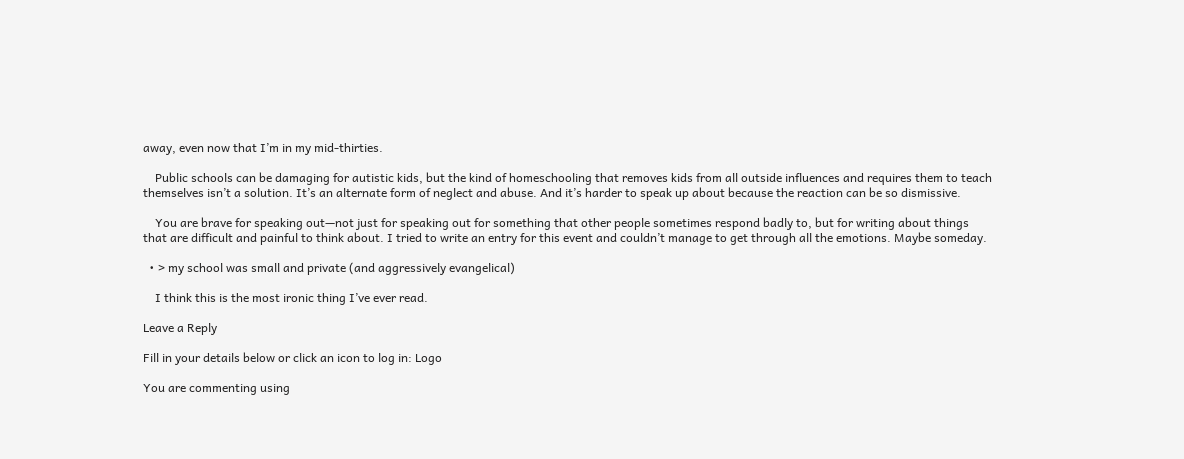away, even now that I’m in my mid-thirties.

    Public schools can be damaging for autistic kids, but the kind of homeschooling that removes kids from all outside influences and requires them to teach themselves isn’t a solution. It’s an alternate form of neglect and abuse. And it’s harder to speak up about because the reaction can be so dismissive.

    You are brave for speaking out—not just for speaking out for something that other people sometimes respond badly to, but for writing about things that are difficult and painful to think about. I tried to write an entry for this event and couldn’t manage to get through all the emotions. Maybe someday.

  • > my school was small and private (and aggressively evangelical)

    I think this is the most ironic thing I’ve ever read.

Leave a Reply

Fill in your details below or click an icon to log in: Logo

You are commenting using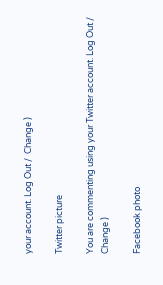your account. Log Out /  Change )

Twitter picture

You are commenting using your Twitter account. Log Out /  Change )

Facebook photo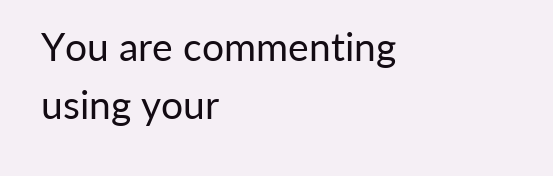You are commenting using your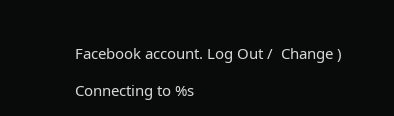Facebook account. Log Out /  Change )

Connecting to %s